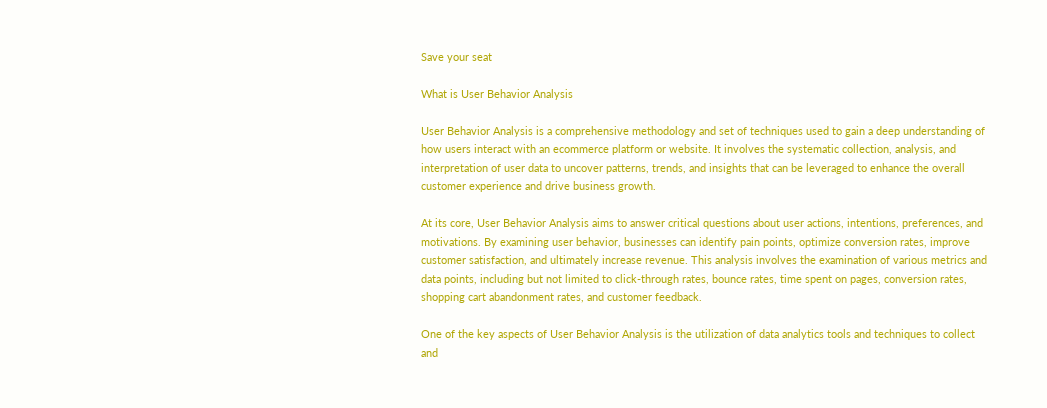Save your seat

What is User Behavior Analysis

User Behavior Analysis is a comprehensive methodology and set of techniques used to gain a deep understanding of how users interact with an ecommerce platform or website. It involves the systematic collection, analysis, and interpretation of user data to uncover patterns, trends, and insights that can be leveraged to enhance the overall customer experience and drive business growth.

At its core, User Behavior Analysis aims to answer critical questions about user actions, intentions, preferences, and motivations. By examining user behavior, businesses can identify pain points, optimize conversion rates, improve customer satisfaction, and ultimately increase revenue. This analysis involves the examination of various metrics and data points, including but not limited to click-through rates, bounce rates, time spent on pages, conversion rates, shopping cart abandonment rates, and customer feedback.

One of the key aspects of User Behavior Analysis is the utilization of data analytics tools and techniques to collect and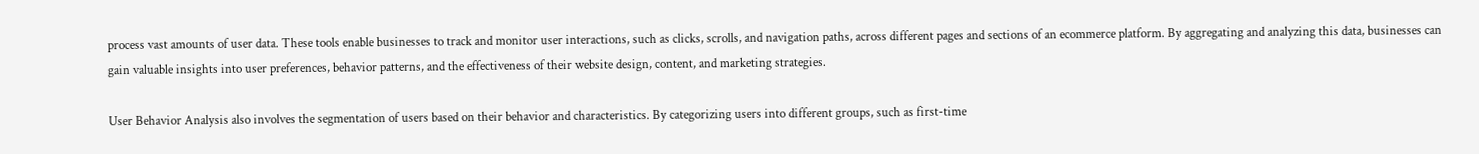process vast amounts of user data. These tools enable businesses to track and monitor user interactions, such as clicks, scrolls, and navigation paths, across different pages and sections of an ecommerce platform. By aggregating and analyzing this data, businesses can gain valuable insights into user preferences, behavior patterns, and the effectiveness of their website design, content, and marketing strategies.

User Behavior Analysis also involves the segmentation of users based on their behavior and characteristics. By categorizing users into different groups, such as first-time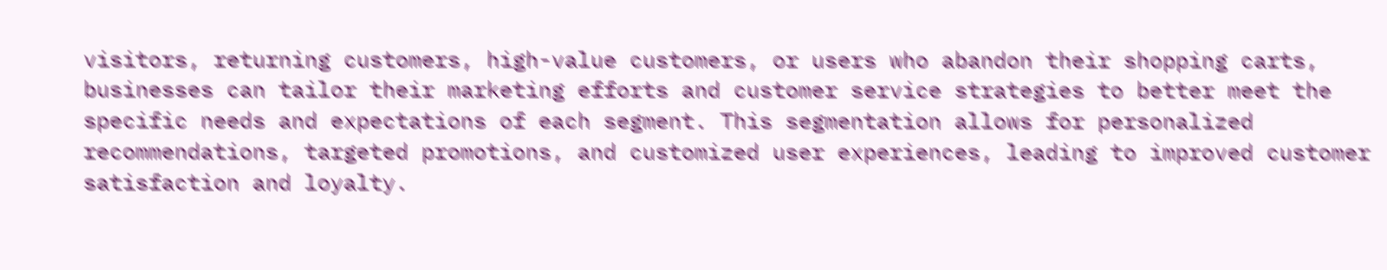visitors, returning customers, high-value customers, or users who abandon their shopping carts, businesses can tailor their marketing efforts and customer service strategies to better meet the specific needs and expectations of each segment. This segmentation allows for personalized recommendations, targeted promotions, and customized user experiences, leading to improved customer satisfaction and loyalty.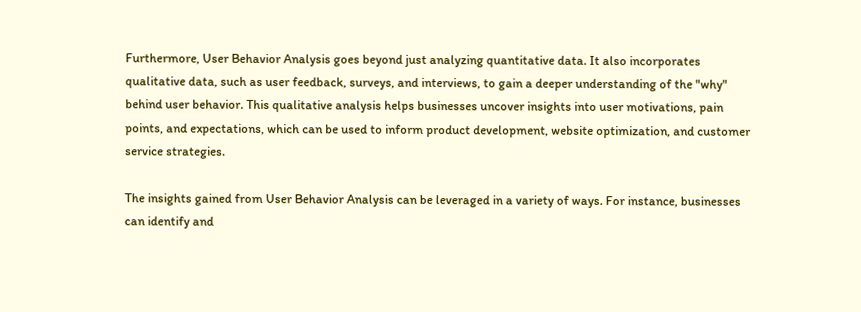Furthermore, User Behavior Analysis goes beyond just analyzing quantitative data. It also incorporates qualitative data, such as user feedback, surveys, and interviews, to gain a deeper understanding of the "why" behind user behavior. This qualitative analysis helps businesses uncover insights into user motivations, pain points, and expectations, which can be used to inform product development, website optimization, and customer service strategies.

The insights gained from User Behavior Analysis can be leveraged in a variety of ways. For instance, businesses can identify and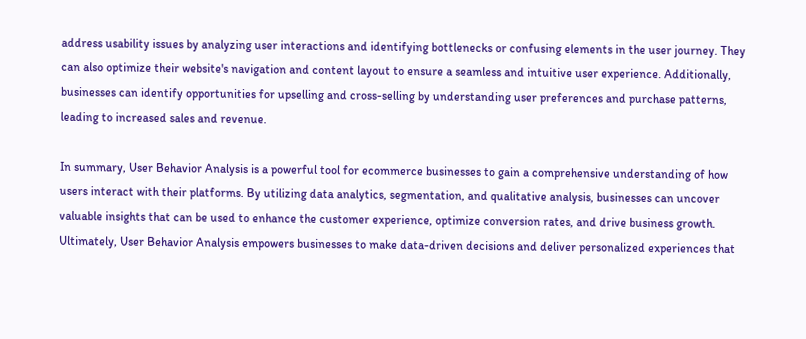address usability issues by analyzing user interactions and identifying bottlenecks or confusing elements in the user journey. They can also optimize their website's navigation and content layout to ensure a seamless and intuitive user experience. Additionally, businesses can identify opportunities for upselling and cross-selling by understanding user preferences and purchase patterns, leading to increased sales and revenue.

In summary, User Behavior Analysis is a powerful tool for ecommerce businesses to gain a comprehensive understanding of how users interact with their platforms. By utilizing data analytics, segmentation, and qualitative analysis, businesses can uncover valuable insights that can be used to enhance the customer experience, optimize conversion rates, and drive business growth. Ultimately, User Behavior Analysis empowers businesses to make data-driven decisions and deliver personalized experiences that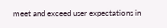meet and exceed user expectations in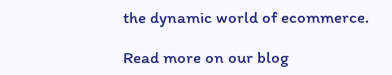the dynamic world of ecommerce.

Read more on our blog